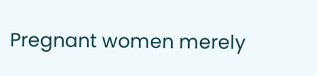Pregnant women merely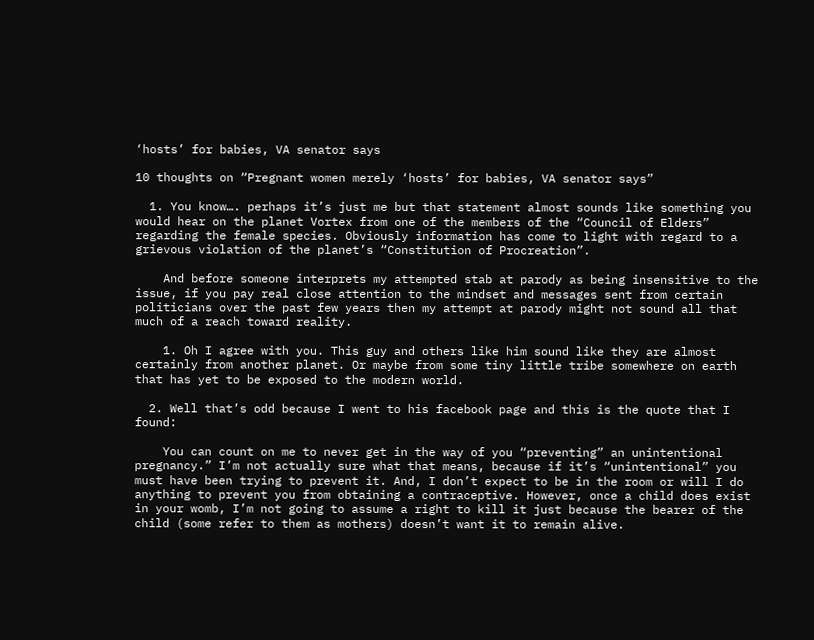‘hosts’ for babies, VA senator says

10 thoughts on “Pregnant women merely ‘hosts’ for babies, VA senator says”

  1. You know…. perhaps it’s just me but that statement almost sounds like something you would hear on the planet Vortex from one of the members of the “Council of Elders” regarding the female species. Obviously information has come to light with regard to a grievous violation of the planet’s “Constitution of Procreation”.

    And before someone interprets my attempted stab at parody as being insensitive to the issue, if you pay real close attention to the mindset and messages sent from certain politicians over the past few years then my attempt at parody might not sound all that much of a reach toward reality.

    1. Oh I agree with you. This guy and others like him sound like they are almost certainly from another planet. Or maybe from some tiny little tribe somewhere on earth that has yet to be exposed to the modern world.

  2. Well that’s odd because I went to his facebook page and this is the quote that I found:

    You can count on me to never get in the way of you “preventing” an unintentional pregnancy.” I’m not actually sure what that means, because if it’s “unintentional” you must have been trying to prevent it. And, I don’t expect to be in the room or will I do anything to prevent you from obtaining a contraceptive. However, once a child does exist in your womb, I’m not going to assume a right to kill it just because the bearer of the child (some refer to them as mothers) doesn’t want it to remain alive.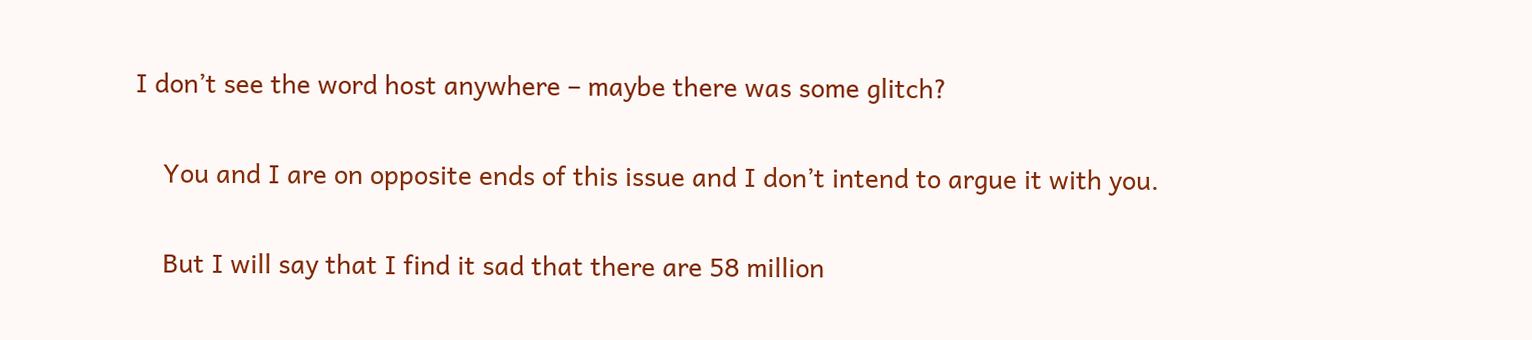I don’t see the word host anywhere – maybe there was some glitch?

    You and I are on opposite ends of this issue and I don’t intend to argue it with you.

    But I will say that I find it sad that there are 58 million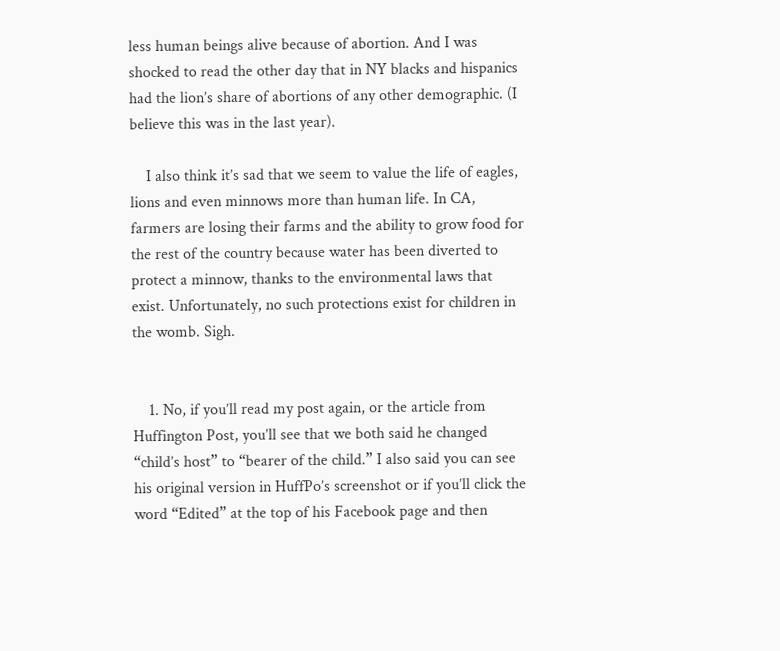less human beings alive because of abortion. And I was shocked to read the other day that in NY blacks and hispanics had the lion’s share of abortions of any other demographic. (I believe this was in the last year).

    I also think it’s sad that we seem to value the life of eagles, lions and even minnows more than human life. In CA, farmers are losing their farms and the ability to grow food for the rest of the country because water has been diverted to protect a minnow, thanks to the environmental laws that exist. Unfortunately, no such protections exist for children in the womb. Sigh.


    1. No, if you’ll read my post again, or the article from Huffington Post, you’ll see that we both said he changed “child’s host” to “bearer of the child.” I also said you can see his original version in HuffPo’s screenshot or if you’ll click the word “Edited” at the top of his Facebook page and then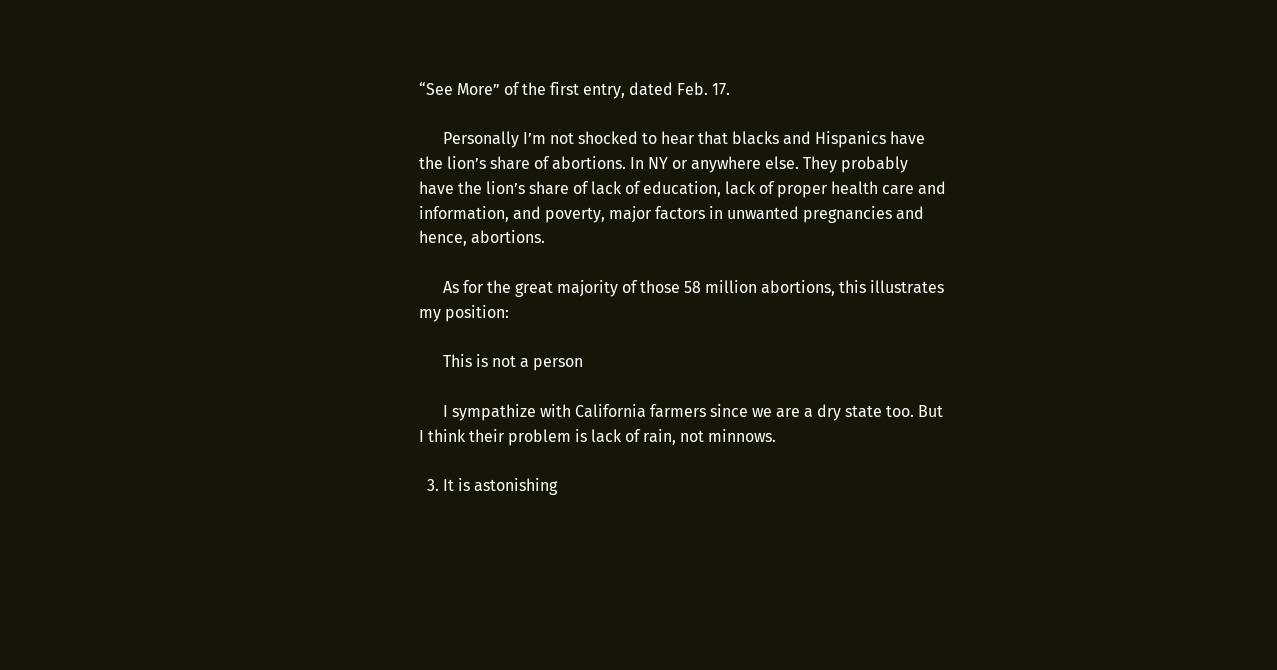“See More” of the first entry, dated Feb. 17.

      Personally I’m not shocked to hear that blacks and Hispanics have the lion’s share of abortions. In NY or anywhere else. They probably have the lion’s share of lack of education, lack of proper health care and information, and poverty, major factors in unwanted pregnancies and hence, abortions.

      As for the great majority of those 58 million abortions, this illustrates my position:

      This is not a person

      I sympathize with California farmers since we are a dry state too. But I think their problem is lack of rain, not minnows.

  3. It is astonishing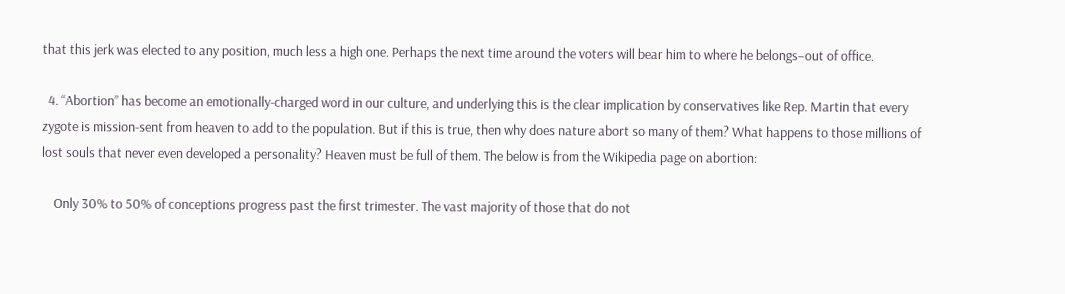that this jerk was elected to any position, much less a high one. Perhaps the next time around the voters will bear him to where he belongs–out of office.

  4. “Abortion” has become an emotionally-charged word in our culture, and underlying this is the clear implication by conservatives like Rep. Martin that every zygote is mission-sent from heaven to add to the population. But if this is true, then why does nature abort so many of them? What happens to those millions of lost souls that never even developed a personality? Heaven must be full of them. The below is from the Wikipedia page on abortion:

    Only 30% to 50% of conceptions progress past the first trimester. The vast majority of those that do not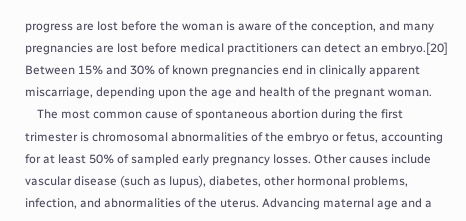progress are lost before the woman is aware of the conception, and many pregnancies are lost before medical practitioners can detect an embryo.[20] Between 15% and 30% of known pregnancies end in clinically apparent miscarriage, depending upon the age and health of the pregnant woman.
    The most common cause of spontaneous abortion during the first trimester is chromosomal abnormalities of the embryo or fetus, accounting for at least 50% of sampled early pregnancy losses. Other causes include vascular disease (such as lupus), diabetes, other hormonal problems, infection, and abnormalities of the uterus. Advancing maternal age and a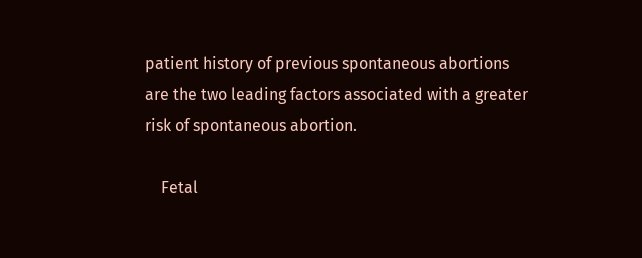patient history of previous spontaneous abortions are the two leading factors associated with a greater risk of spontaneous abortion.

    Fetal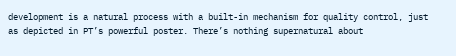development is a natural process with a built-in mechanism for quality control, just as depicted in PT’s powerful poster. There’s nothing supernatural about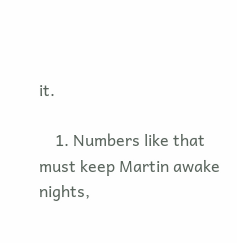it.

    1. Numbers like that must keep Martin awake nights,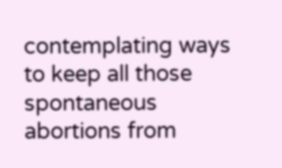contemplating ways to keep all those spontaneous abortions from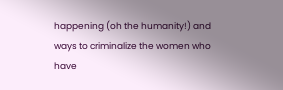happening (oh the humanity!) and ways to criminalize the women who have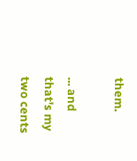them.

... and that's my two cents